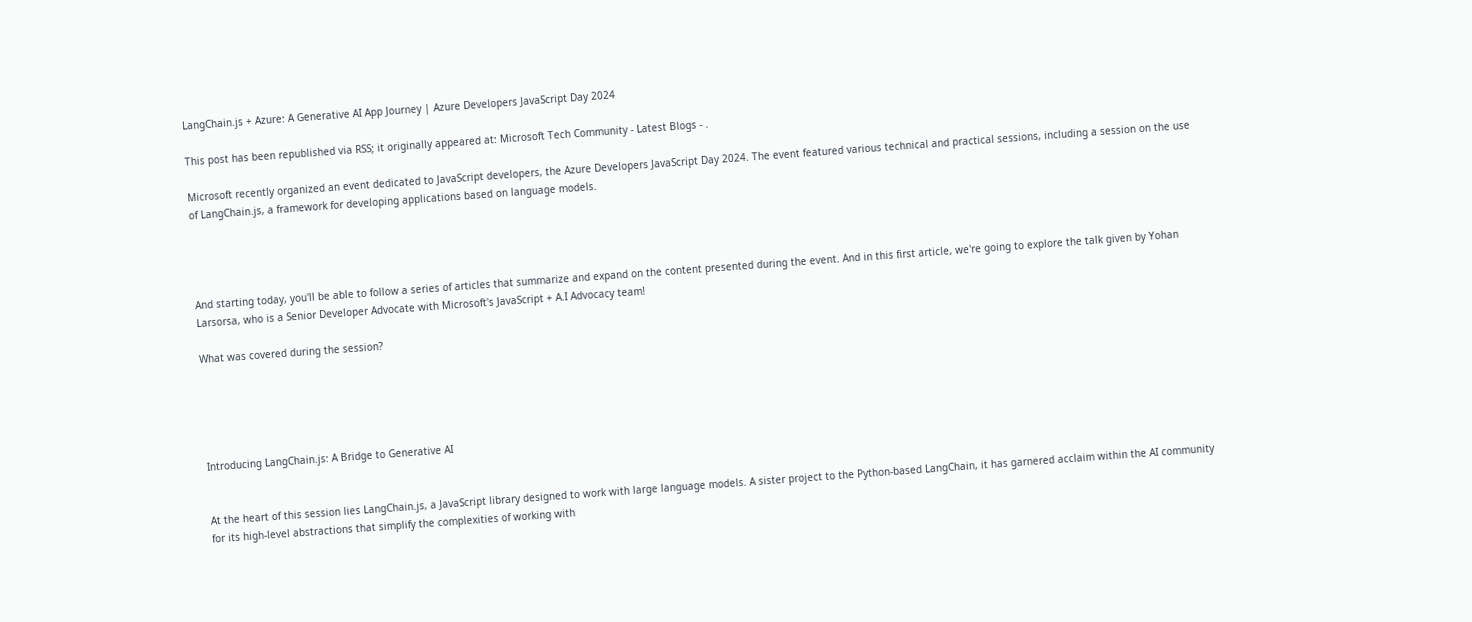LangChain.js + Azure: A Generative AI App Journey | Azure Developers JavaScript Day 2024

This post has been republished via RSS; it originally appeared at: Microsoft Tech Community - Latest Blogs - .

Microsoft recently organized an event dedicated to JavaScript developers, the Azure Developers JavaScript Day 2024. The event featured various technical and practical sessions, including a session on the use of LangChain.js, a framework for developing applications based on language models.




And starting today, you'll be able to follow a series of articles that summarize and expand on the content presented during the event. And in this first article, we're going to explore the talk given by Yohan Larsorsa, who is a Senior Developer Advocate with Microsoft's JavaScript + A.I Advocacy team!

What was covered during the session?





Introducing LangChain.js: A Bridge to Generative AI


At the heart of this session lies LangChain.js, a JavaScript library designed to work with large language models. A sister project to the Python-based LangChain, it has garnered acclaim within the AI community for its high-level abstractions that simplify the complexities of working with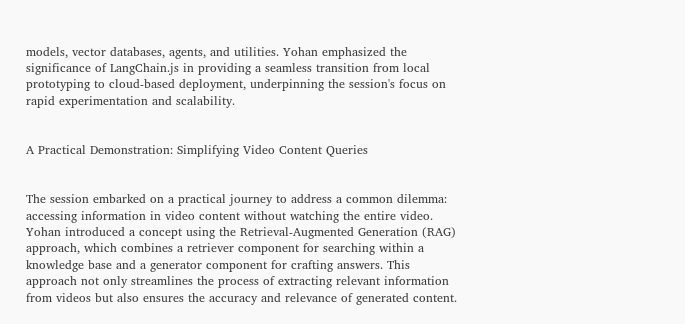models, vector databases, agents, and utilities. Yohan emphasized the significance of LangChain.js in providing a seamless transition from local prototyping to cloud-based deployment, underpinning the session's focus on rapid experimentation and scalability.


A Practical Demonstration: Simplifying Video Content Queries


The session embarked on a practical journey to address a common dilemma: accessing information in video content without watching the entire video. Yohan introduced a concept using the Retrieval-Augmented Generation (RAG) approach, which combines a retriever component for searching within a knowledge base and a generator component for crafting answers. This approach not only streamlines the process of extracting relevant information from videos but also ensures the accuracy and relevance of generated content.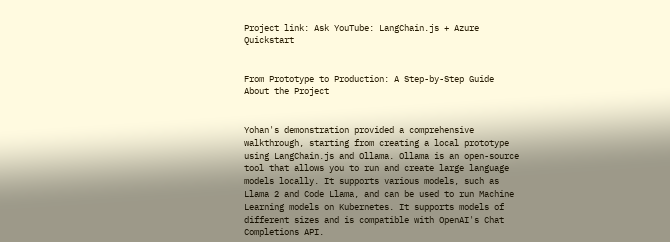Project link: Ask YouTube: LangChain.js + Azure Quickstart


From Prototype to Production: A Step-by-Step Guide About the Project


Yohan's demonstration provided a comprehensive walkthrough, starting from creating a local prototype using LangChain.js and Ollama. Ollama is an open-source tool that allows you to run and create large language models locally. It supports various models, such as Llama 2 and Code Llama, and can be used to run Machine Learning models on Kubernetes. It supports models of different sizes and is compatible with OpenAI's Chat Completions API.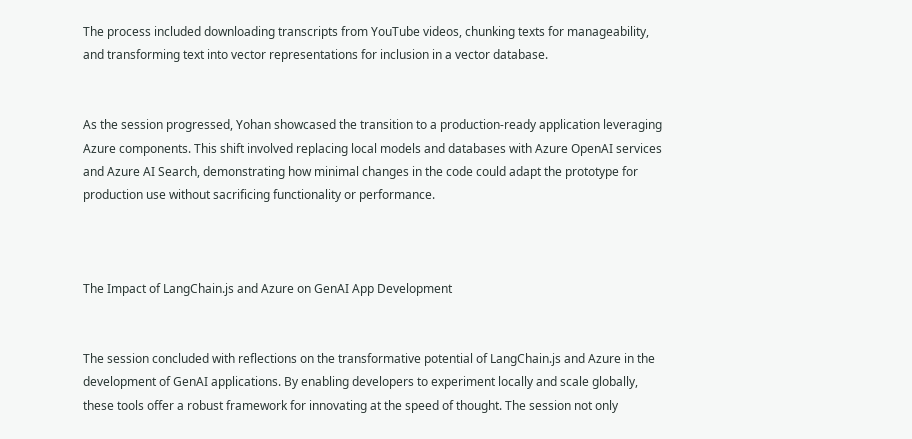The process included downloading transcripts from YouTube videos, chunking texts for manageability, and transforming text into vector representations for inclusion in a vector database.


As the session progressed, Yohan showcased the transition to a production-ready application leveraging Azure components. This shift involved replacing local models and databases with Azure OpenAI services and Azure AI Search, demonstrating how minimal changes in the code could adapt the prototype for production use without sacrificing functionality or performance.



The Impact of LangChain.js and Azure on GenAI App Development


The session concluded with reflections on the transformative potential of LangChain.js and Azure in the development of GenAI applications. By enabling developers to experiment locally and scale globally, these tools offer a robust framework for innovating at the speed of thought. The session not only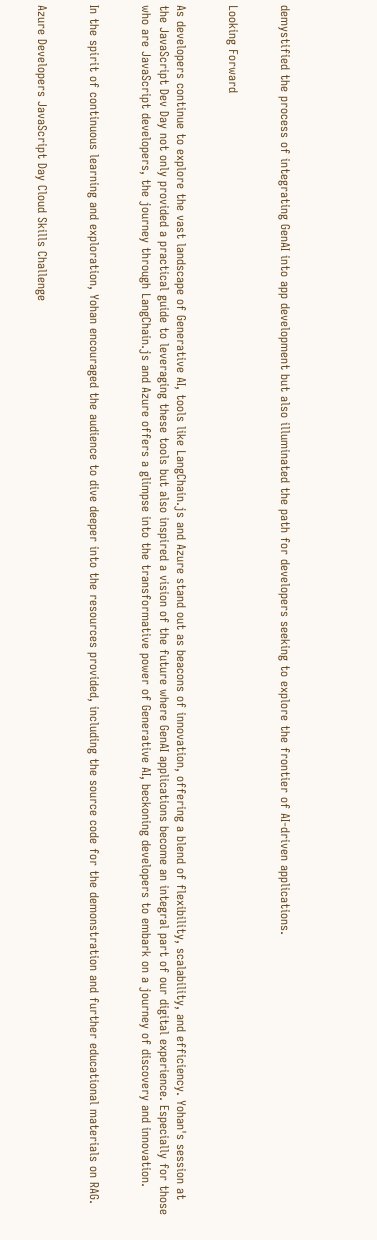demystified the process of integrating GenAI into app development but also illuminated the path for developers seeking to explore the frontier of AI-driven applications.


Looking Forward


As developers continue to explore the vast landscape of Generative AI, tools like LangChain.js and Azure stand out as beacons of innovation, offering a blend of flexibility, scalability, and efficiency. Yohan's session at the JavaScript Dev Day not only provided a practical guide to leveraging these tools but also inspired a vision of the future where GenAI applications become an integral part of our digital experience. Especially for those who are JavaScript developers, the journey through LangChain.js and Azure offers a glimpse into the transformative power of Generative AI, beckoning developers to embark on a journey of discovery and innovation.


In the spirit of continuous learning and exploration, Yohan encouraged the audience to dive deeper into the resources provided, including the source code for the demonstration and further educational materials on RAG.


Azure Developers JavaScript Day Cloud Skills Challenge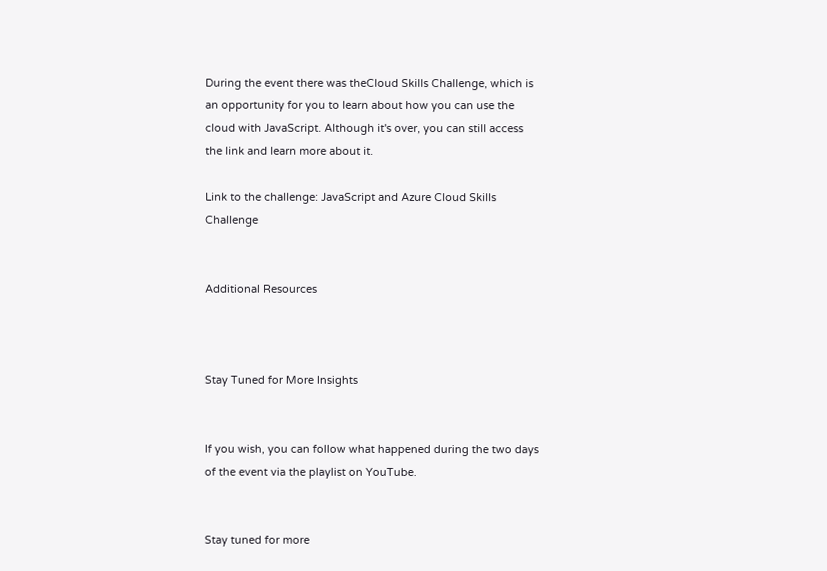During the event there was theCloud Skills Challenge, which is an opportunity for you to learn about how you can use the cloud with JavaScript. Although it's over, you can still access the link and learn more about it.

Link to the challenge: JavaScript and Azure Cloud Skills Challenge


Additional Resources



Stay Tuned for More Insights


If you wish, you can follow what happened during the two days of the event via the playlist on YouTube.


Stay tuned for more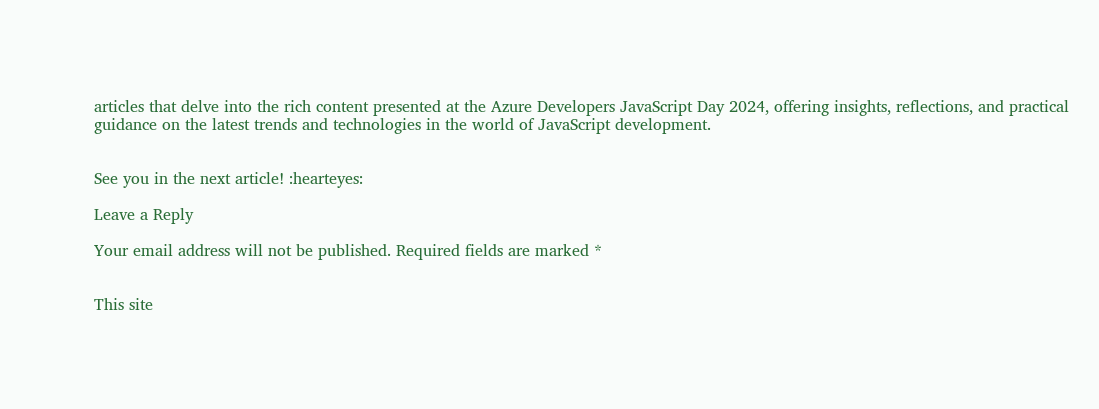articles that delve into the rich content presented at the Azure Developers JavaScript Day 2024, offering insights, reflections, and practical guidance on the latest trends and technologies in the world of JavaScript development.


See you in the next article! :hearteyes:

Leave a Reply

Your email address will not be published. Required fields are marked *


This site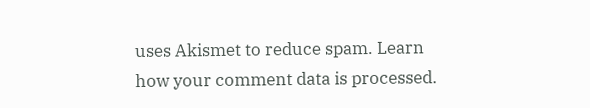uses Akismet to reduce spam. Learn how your comment data is processed.